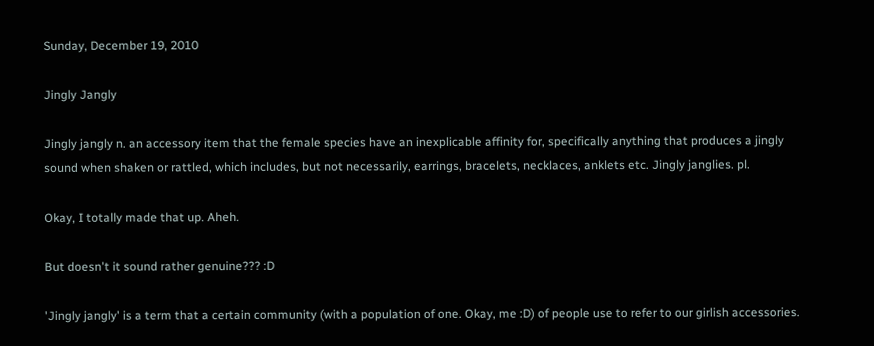Sunday, December 19, 2010

Jingly Jangly

Jingly jangly n. an accessory item that the female species have an inexplicable affinity for, specifically anything that produces a jingly sound when shaken or rattled, which includes, but not necessarily, earrings, bracelets, necklaces, anklets etc. Jingly janglies. pl.

Okay, I totally made that up. Aheh.

But doesn't it sound rather genuine??? :D

'Jingly jangly' is a term that a certain community (with a population of one. Okay, me :D) of people use to refer to our girlish accessories.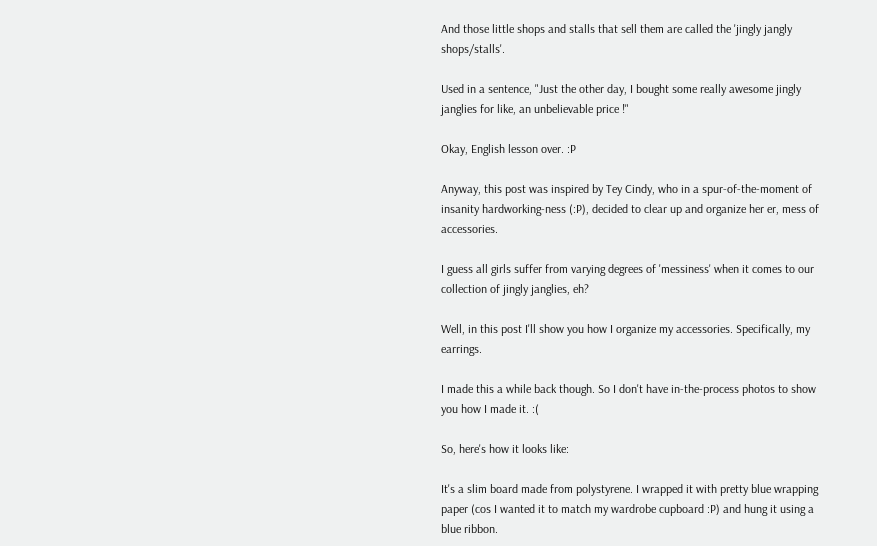And those little shops and stalls that sell them are called the 'jingly jangly shops/stalls'.

Used in a sentence, "Just the other day, I bought some really awesome jingly janglies for like, an unbelievable price !"

Okay, English lesson over. :P

Anyway, this post was inspired by Tey Cindy, who in a spur-of-the-moment of insanity hardworking-ness (:P), decided to clear up and organize her er, mess of accessories.

I guess all girls suffer from varying degrees of 'messiness' when it comes to our collection of jingly janglies, eh?

Well, in this post I'll show you how I organize my accessories. Specifically, my earrings.

I made this a while back though. So I don't have in-the-process photos to show you how I made it. :(

So, here's how it looks like:

It's a slim board made from polystyrene. I wrapped it with pretty blue wrapping paper (cos I wanted it to match my wardrobe cupboard :P) and hung it using a blue ribbon.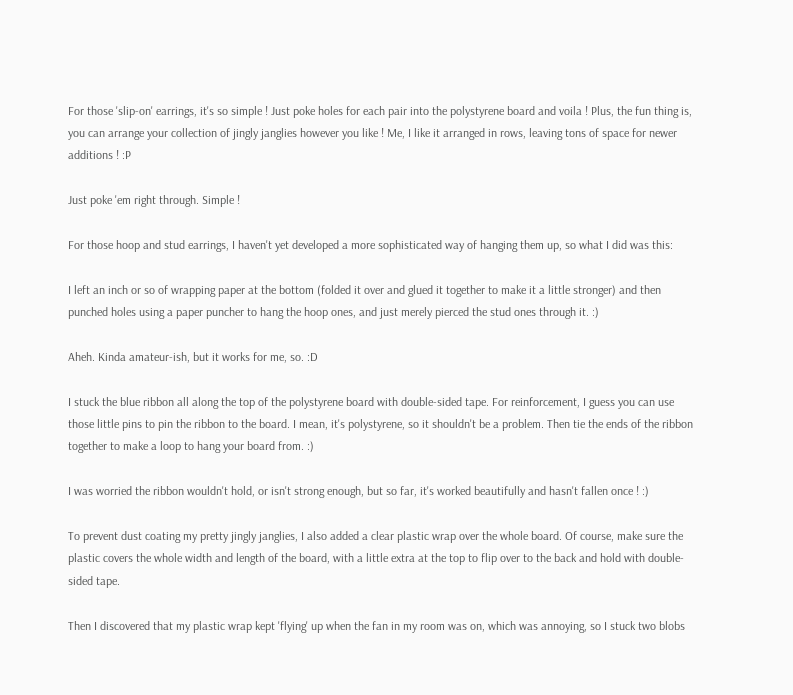For those 'slip-on' earrings, it's so simple ! Just poke holes for each pair into the polystyrene board and voila ! Plus, the fun thing is, you can arrange your collection of jingly janglies however you like ! Me, I like it arranged in rows, leaving tons of space for newer additions ! :P

Just poke 'em right through. Simple !

For those hoop and stud earrings, I haven't yet developed a more sophisticated way of hanging them up, so what I did was this:

I left an inch or so of wrapping paper at the bottom (folded it over and glued it together to make it a little stronger) and then punched holes using a paper puncher to hang the hoop ones, and just merely pierced the stud ones through it. :)

Aheh. Kinda amateur-ish, but it works for me, so. :D

I stuck the blue ribbon all along the top of the polystyrene board with double-sided tape. For reinforcement, I guess you can use those little pins to pin the ribbon to the board. I mean, it's polystyrene, so it shouldn't be a problem. Then tie the ends of the ribbon together to make a loop to hang your board from. :)

I was worried the ribbon wouldn't hold, or isn't strong enough, but so far, it's worked beautifully and hasn't fallen once ! :)

To prevent dust coating my pretty jingly janglies, I also added a clear plastic wrap over the whole board. Of course, make sure the plastic covers the whole width and length of the board, with a little extra at the top to flip over to the back and hold with double-sided tape.

Then I discovered that my plastic wrap kept 'flying' up when the fan in my room was on, which was annoying, so I stuck two blobs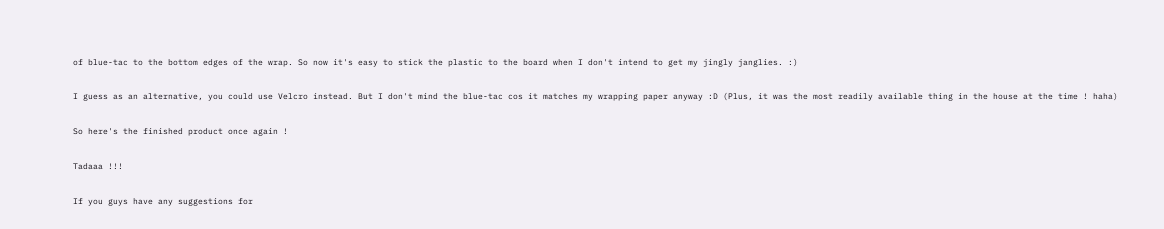of blue-tac to the bottom edges of the wrap. So now it's easy to stick the plastic to the board when I don't intend to get my jingly janglies. :)

I guess as an alternative, you could use Velcro instead. But I don't mind the blue-tac cos it matches my wrapping paper anyway :D (Plus, it was the most readily available thing in the house at the time ! haha)

So here's the finished product once again !

Tadaaa !!!

If you guys have any suggestions for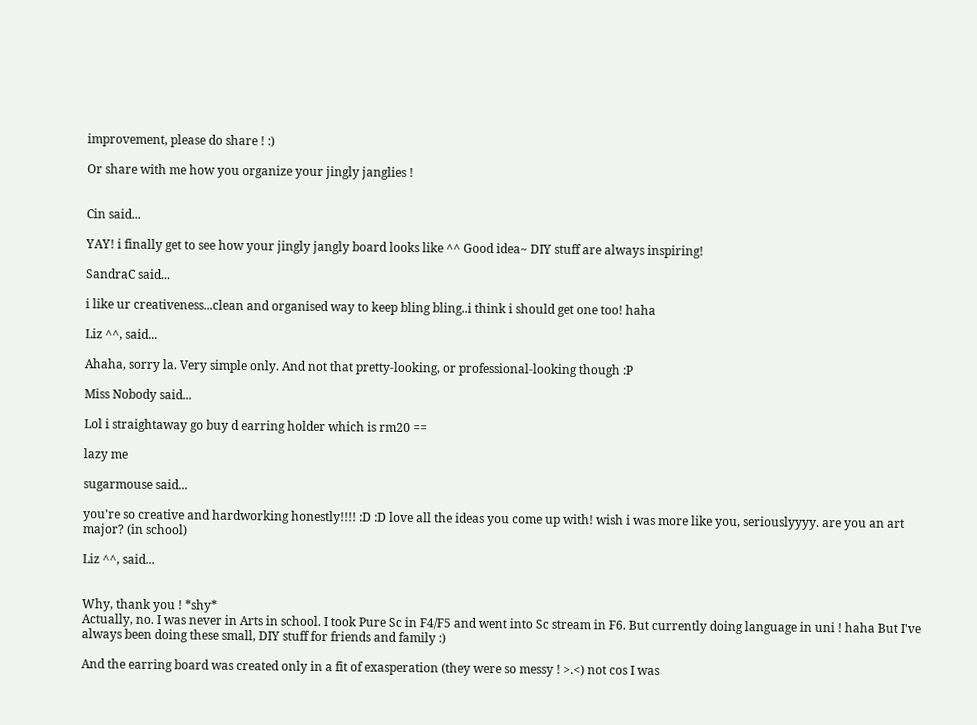improvement, please do share ! :)

Or share with me how you organize your jingly janglies !


Cin said...

YAY! i finally get to see how your jingly jangly board looks like ^^ Good idea~ DIY stuff are always inspiring!

SandraC said...

i like ur creativeness...clean and organised way to keep bling bling..i think i should get one too! haha

Liz ^^, said...

Ahaha, sorry la. Very simple only. And not that pretty-looking, or professional-looking though :P

Miss Nobody said...

Lol i straightaway go buy d earring holder which is rm20 ==

lazy me

sugarmouse said...

you're so creative and hardworking honestly!!!! :D :D love all the ideas you come up with! wish i was more like you, seriouslyyyy. are you an art major? (in school)

Liz ^^, said...


Why, thank you ! *shy*
Actually, no. I was never in Arts in school. I took Pure Sc in F4/F5 and went into Sc stream in F6. But currently doing language in uni ! haha But I've always been doing these small, DIY stuff for friends and family :)

And the earring board was created only in a fit of exasperation (they were so messy ! >.<) not cos I was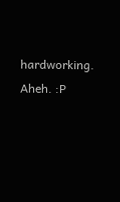hardworking. Aheh. :P